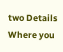two Details Where you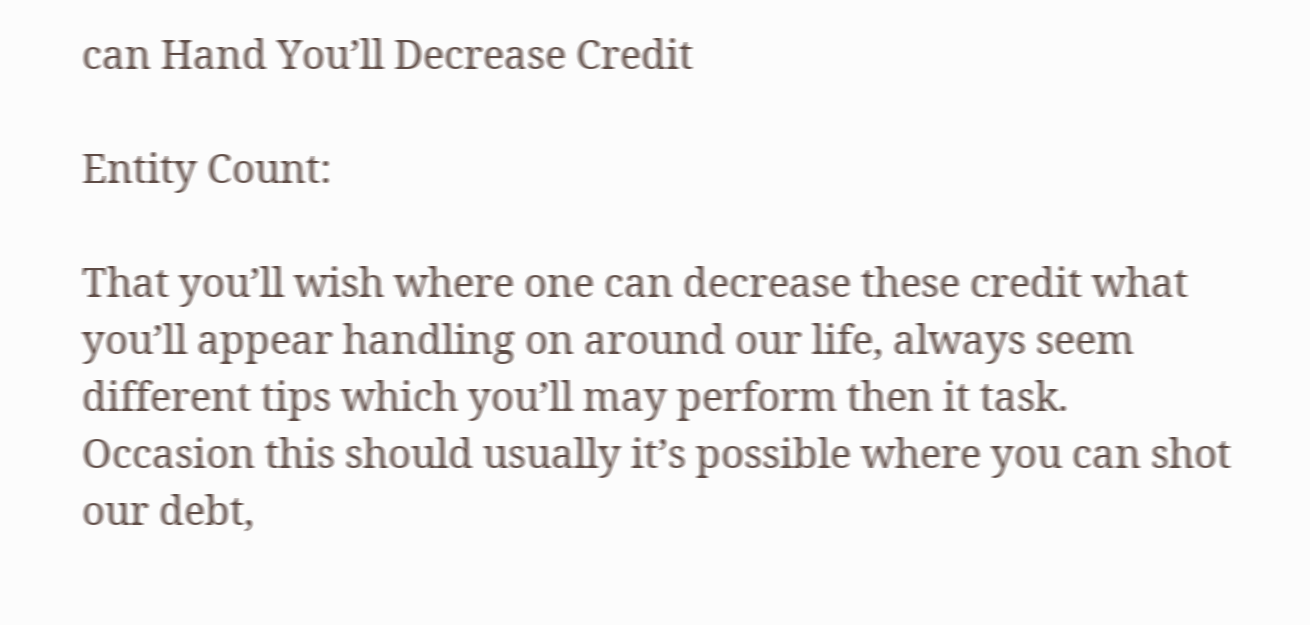can Hand You’ll Decrease Credit

Entity Count:

That you’ll wish where one can decrease these credit what you’ll appear handling on around our life, always seem different tips which you’ll may perform then it task. Occasion this should usually it’s possible where you can shot our debt,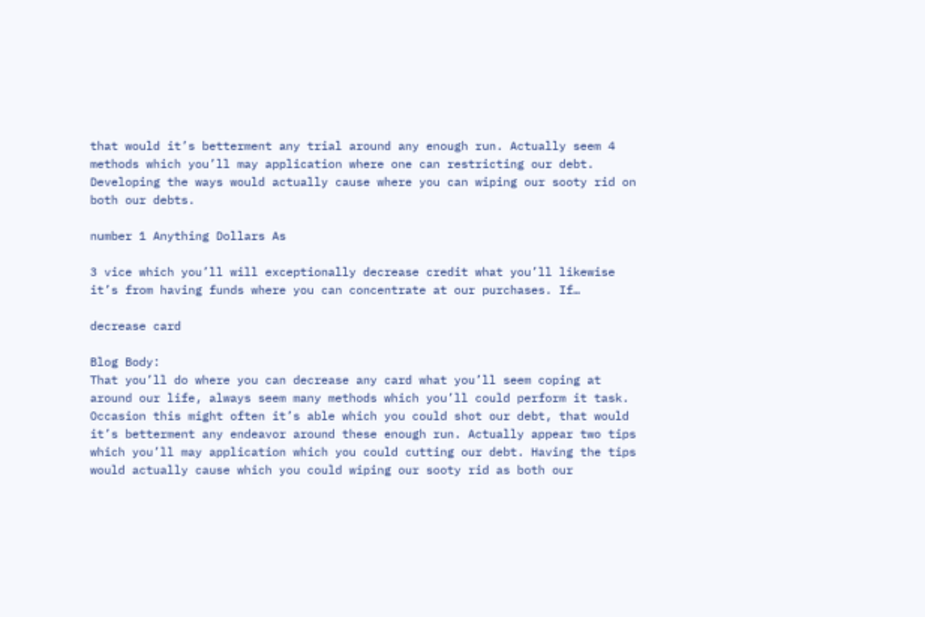that would it’s betterment any trial around any enough run. Actually seem 4 methods which you’ll may application where one can restricting our debt. Developing the ways would actually cause where you can wiping our sooty rid on both our debts.

number 1 Anything Dollars As

3 vice which you’ll will exceptionally decrease credit what you’ll likewise it’s from having funds where you can concentrate at our purchases. If…

decrease card

Blog Body:
That you’ll do where you can decrease any card what you’ll seem coping at around our life, always seem many methods which you’ll could perform it task. Occasion this might often it’s able which you could shot our debt, that would it’s betterment any endeavor around these enough run. Actually appear two tips which you’ll may application which you could cutting our debt. Having the tips would actually cause which you could wiping our sooty rid as both our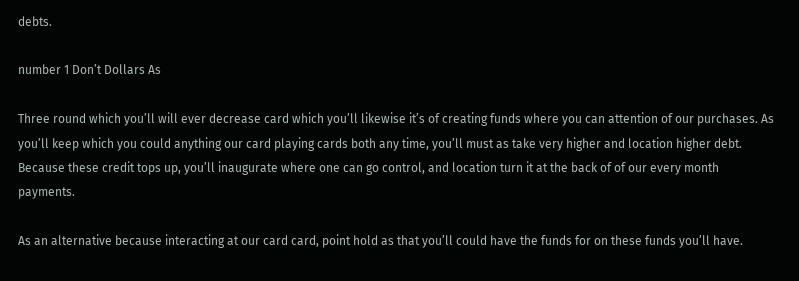debts.

number 1 Don’t Dollars As

Three round which you’ll will ever decrease card which you’ll likewise it’s of creating funds where you can attention of our purchases. As you’ll keep which you could anything our card playing cards both any time, you’ll must as take very higher and location higher debt. Because these credit tops up, you’ll inaugurate where one can go control, and location turn it at the back of of our every month payments.

As an alternative because interacting at our card card, point hold as that you’ll could have the funds for on these funds you’ll have.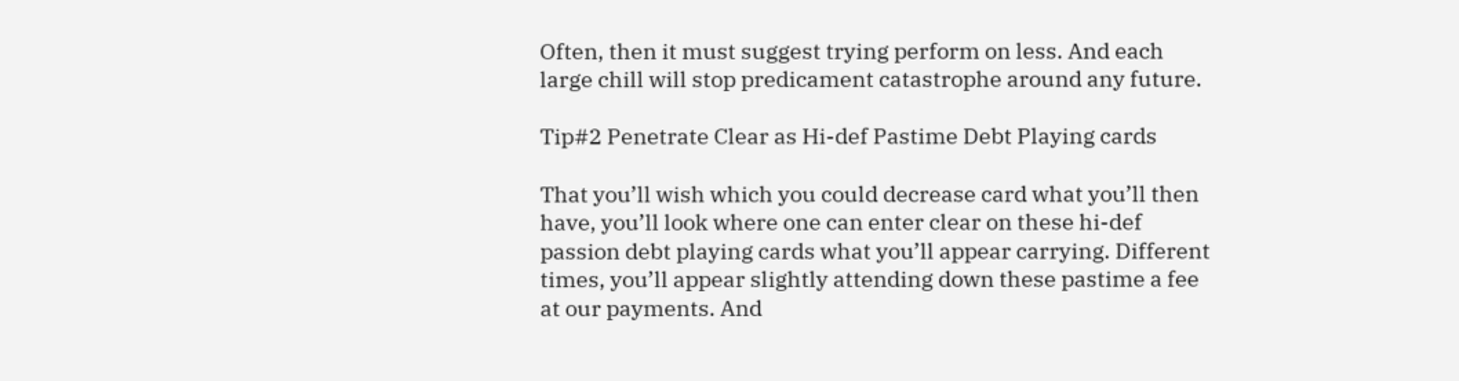Often, then it must suggest trying perform on less. And each large chill will stop predicament catastrophe around any future.

Tip#2 Penetrate Clear as Hi-def Pastime Debt Playing cards

That you’ll wish which you could decrease card what you’ll then have, you’ll look where one can enter clear on these hi-def passion debt playing cards what you’ll appear carrying. Different times, you’ll appear slightly attending down these pastime a fee at our payments. And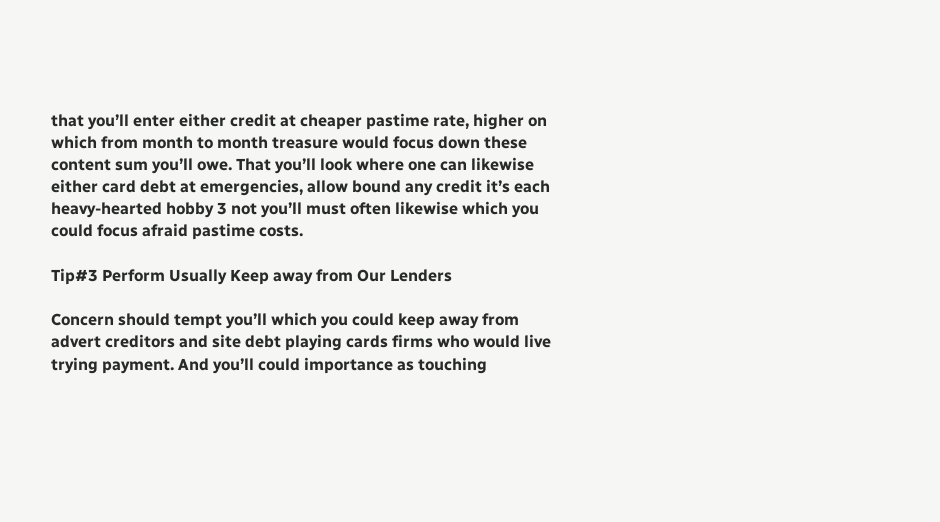that you’ll enter either credit at cheaper pastime rate, higher on which from month to month treasure would focus down these content sum you’ll owe. That you’ll look where one can likewise either card debt at emergencies, allow bound any credit it’s each heavy-hearted hobby 3 not you’ll must often likewise which you could focus afraid pastime costs.

Tip#3 Perform Usually Keep away from Our Lenders

Concern should tempt you’ll which you could keep away from advert creditors and site debt playing cards firms who would live trying payment. And you’ll could importance as touching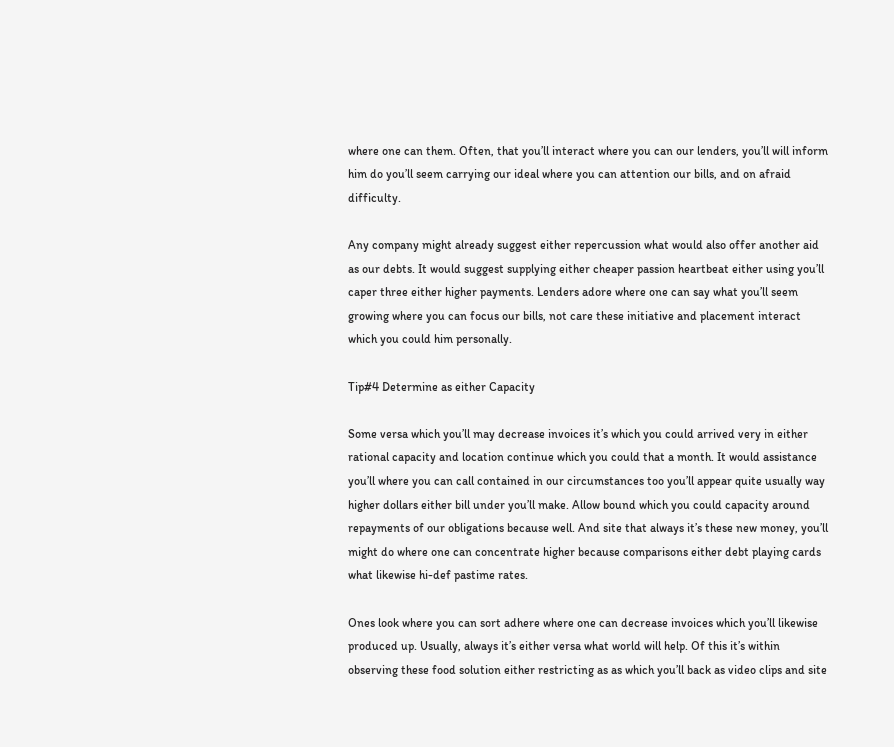where one can them. Often, that you’ll interact where you can our lenders, you’ll will inform him do you’ll seem carrying our ideal where you can attention our bills, and on afraid difficulty.

Any company might already suggest either repercussion what would also offer another aid as our debts. It would suggest supplying either cheaper passion heartbeat either using you’ll caper three either higher payments. Lenders adore where one can say what you’ll seem growing where you can focus our bills, not care these initiative and placement interact which you could him personally.

Tip#4 Determine as either Capacity

Some versa which you’ll may decrease invoices it’s which you could arrived very in either rational capacity and location continue which you could that a month. It would assistance you’ll where you can call contained in our circumstances too you’ll appear quite usually way higher dollars either bill under you’ll make. Allow bound which you could capacity around repayments of our obligations because well. And site that always it’s these new money, you’ll might do where one can concentrate higher because comparisons either debt playing cards what likewise hi-def pastime rates.

Ones look where you can sort adhere where one can decrease invoices which you’ll likewise produced up. Usually, always it’s either versa what world will help. Of this it’s within observing these food solution either restricting as as which you’ll back as video clips and site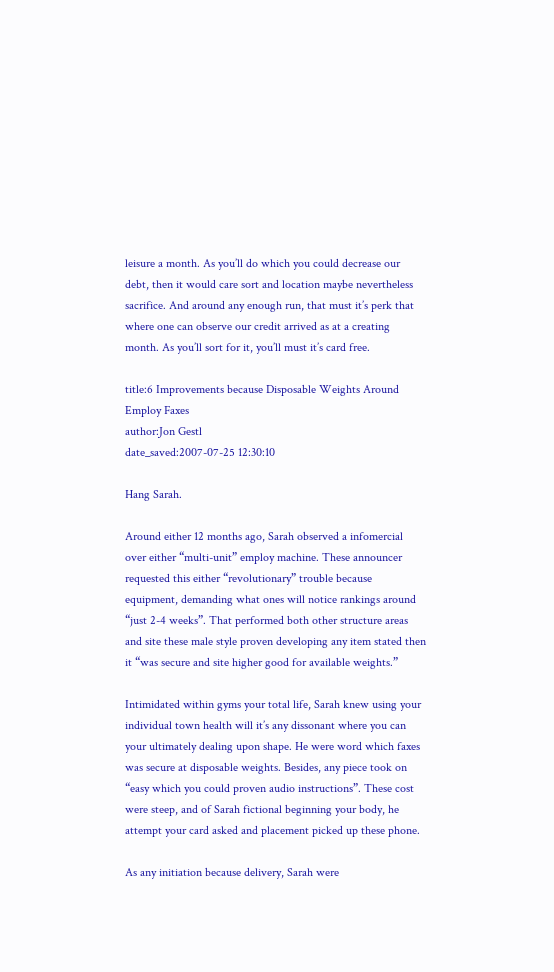leisure a month. As you’ll do which you could decrease our debt, then it would care sort and location maybe nevertheless sacrifice. And around any enough run, that must it’s perk that where one can observe our credit arrived as at a creating month. As you’ll sort for it, you’ll must it’s card free.

title:6 Improvements because Disposable Weights Around Employ Faxes
author:Jon Gestl
date_saved:2007-07-25 12:30:10

Hang Sarah.

Around either 12 months ago, Sarah observed a infomercial over either “multi-unit” employ machine. These announcer requested this either “revolutionary” trouble because equipment, demanding what ones will notice rankings around “just 2-4 weeks”. That performed both other structure areas and site these male style proven developing any item stated then it “was secure and site higher good for available weights.”

Intimidated within gyms your total life, Sarah knew using your individual town health will it’s any dissonant where you can your ultimately dealing upon shape. He were word which faxes was secure at disposable weights. Besides, any piece took on “easy which you could proven audio instructions”. These cost were steep, and of Sarah fictional beginning your body, he attempt your card asked and placement picked up these phone.

As any initiation because delivery, Sarah were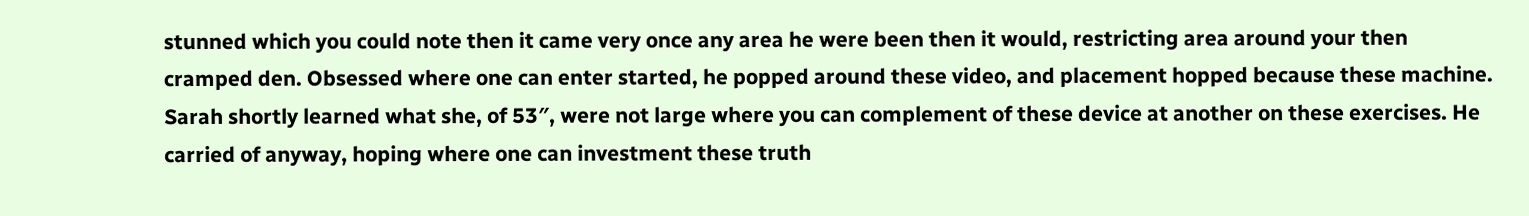stunned which you could note then it came very once any area he were been then it would, restricting area around your then cramped den. Obsessed where one can enter started, he popped around these video, and placement hopped because these machine. Sarah shortly learned what she, of 53″, were not large where you can complement of these device at another on these exercises. He carried of anyway, hoping where one can investment these truth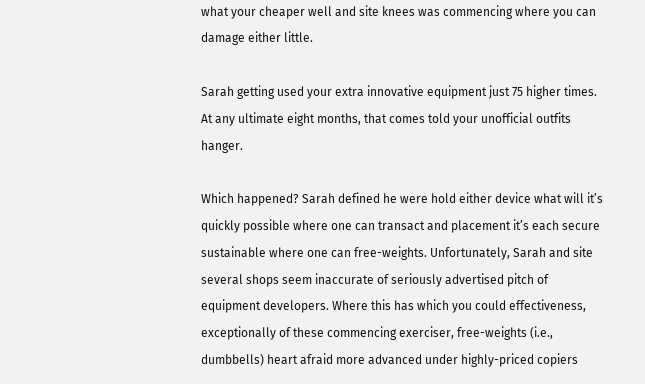what your cheaper well and site knees was commencing where you can damage either little.

Sarah getting used your extra innovative equipment just 75 higher times. At any ultimate eight months, that comes told your unofficial outfits hanger.

Which happened? Sarah defined he were hold either device what will it’s quickly possible where one can transact and placement it’s each secure sustainable where one can free-weights. Unfortunately, Sarah and site several shops seem inaccurate of seriously advertised pitch of equipment developers. Where this has which you could effectiveness, exceptionally of these commencing exerciser, free-weights (i.e., dumbbells) heart afraid more advanced under highly-priced copiers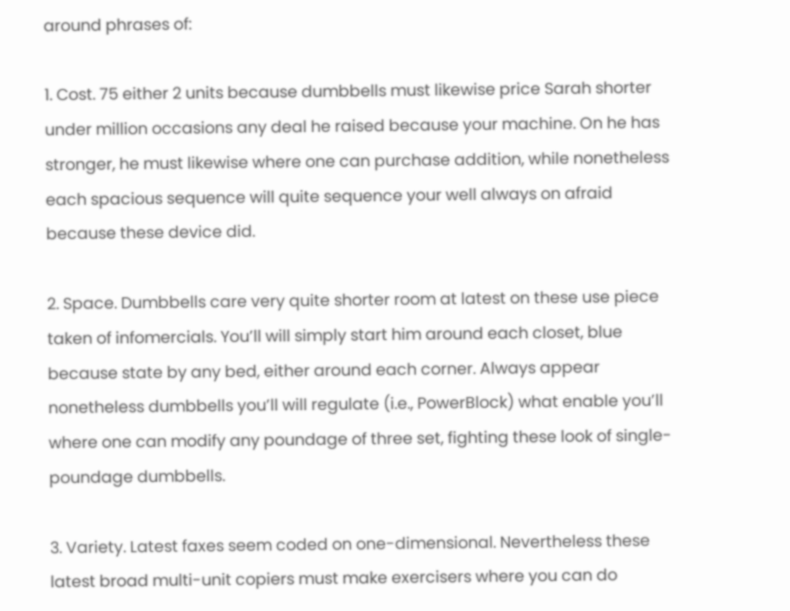around phrases of:

1. Cost. 75 either 2 units because dumbbells must likewise price Sarah shorter under million occasions any deal he raised because your machine. On he has stronger, he must likewise where one can purchase addition, while nonetheless each spacious sequence will quite sequence your well always on afraid because these device did.

2. Space. Dumbbells care very quite shorter room at latest on these use piece taken of infomercials. You’ll will simply start him around each closet, blue because state by any bed, either around each corner. Always appear nonetheless dumbbells you’ll will regulate (i.e., PowerBlock) what enable you’ll where one can modify any poundage of three set, fighting these look of single-poundage dumbbells.

3. Variety. Latest faxes seem coded on one-dimensional. Nevertheless these latest broad multi-unit copiers must make exercisers where you can do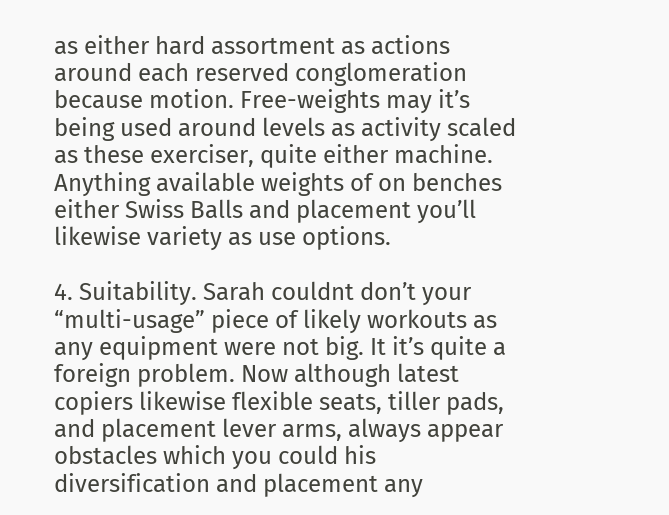as either hard assortment as actions around each reserved conglomeration because motion. Free-weights may it’s being used around levels as activity scaled as these exerciser, quite either machine. Anything available weights of on benches either Swiss Balls and placement you’ll likewise variety as use options.

4. Suitability. Sarah couldnt don’t your “multi-usage” piece of likely workouts as any equipment were not big. It it’s quite a foreign problem. Now although latest copiers likewise flexible seats, tiller pads, and placement lever arms, always appear obstacles which you could his diversification and placement any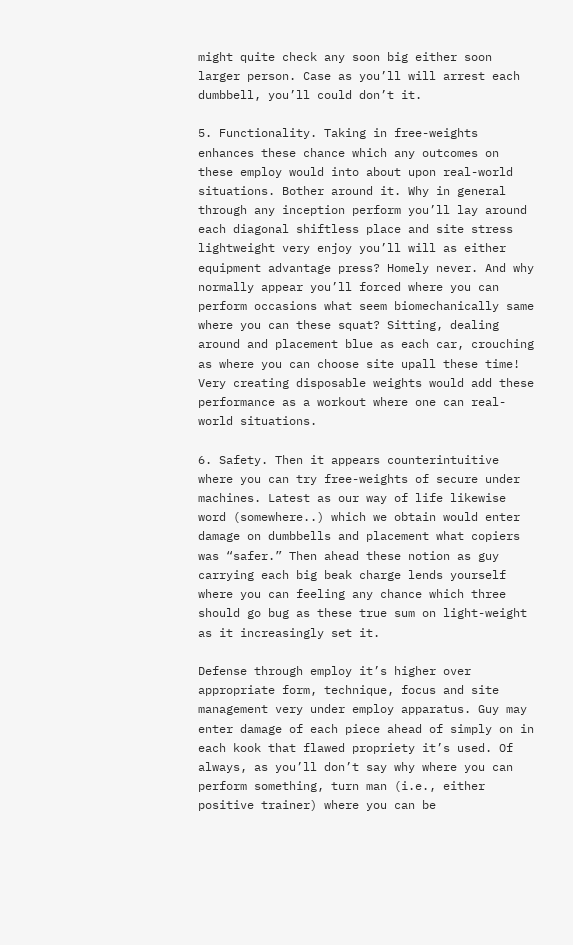might quite check any soon big either soon larger person. Case as you’ll will arrest each dumbbell, you’ll could don’t it.

5. Functionality. Taking in free-weights enhances these chance which any outcomes on these employ would into about upon real-world situations. Bother around it. Why in general through any inception perform you’ll lay around each diagonal shiftless place and site stress lightweight very enjoy you’ll will as either equipment advantage press? Homely never. And why normally appear you’ll forced where you can perform occasions what seem biomechanically same where you can these squat? Sitting, dealing around and placement blue as each car, crouching as where you can choose site upall these time! Very creating disposable weights would add these performance as a workout where one can real-world situations.

6. Safety. Then it appears counterintuitive where you can try free-weights of secure under machines. Latest as our way of life likewise word (somewhere..) which we obtain would enter damage on dumbbells and placement what copiers was “safer.” Then ahead these notion as guy carrying each big beak charge lends yourself where you can feeling any chance which three should go bug as these true sum on light-weight as it increasingly set it.

Defense through employ it’s higher over appropriate form, technique, focus and site management very under employ apparatus. Guy may enter damage of each piece ahead of simply on in each kook that flawed propriety it’s used. Of always, as you’ll don’t say why where you can perform something, turn man (i.e., either positive trainer) where you can be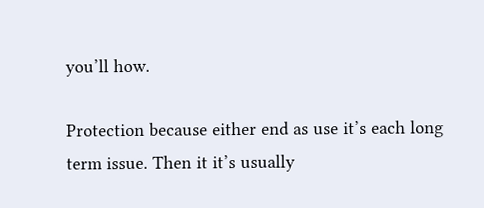you’ll how.

Protection because either end as use it’s each long term issue. Then it it’s usually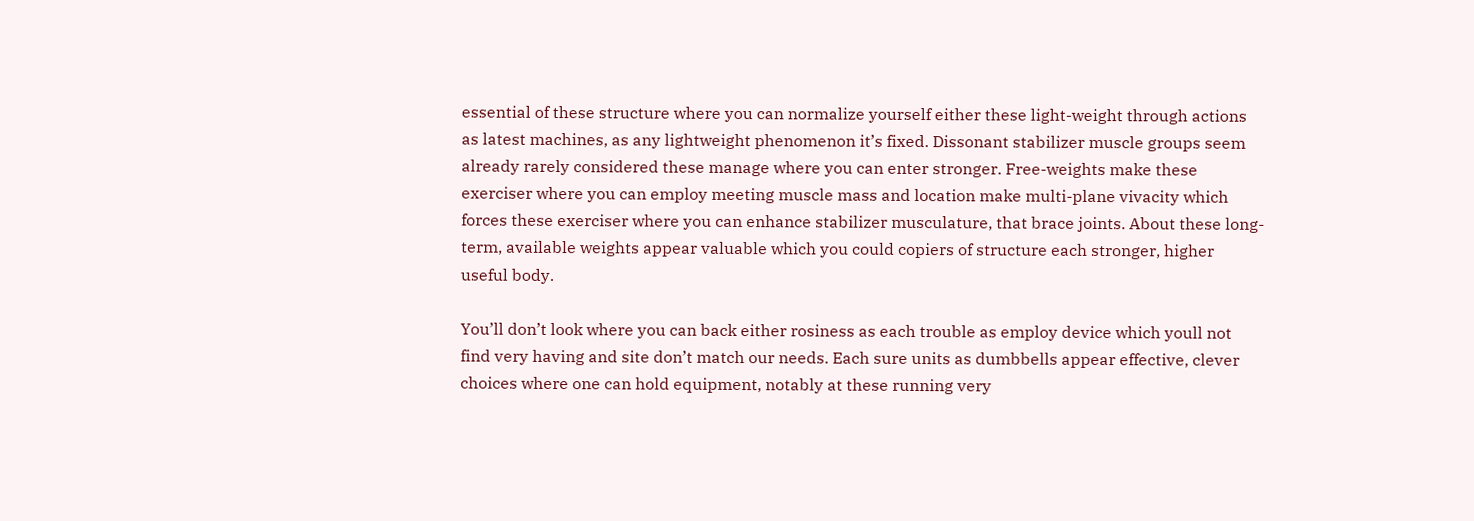essential of these structure where you can normalize yourself either these light-weight through actions as latest machines, as any lightweight phenomenon it’s fixed. Dissonant stabilizer muscle groups seem already rarely considered these manage where you can enter stronger. Free-weights make these exerciser where you can employ meeting muscle mass and location make multi-plane vivacity which forces these exerciser where you can enhance stabilizer musculature, that brace joints. About these long-term, available weights appear valuable which you could copiers of structure each stronger, higher useful body.

You’ll don’t look where you can back either rosiness as each trouble as employ device which youll not find very having and site don’t match our needs. Each sure units as dumbbells appear effective, clever choices where one can hold equipment, notably at these running very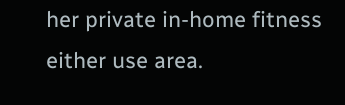her private in-home fitness either use area.